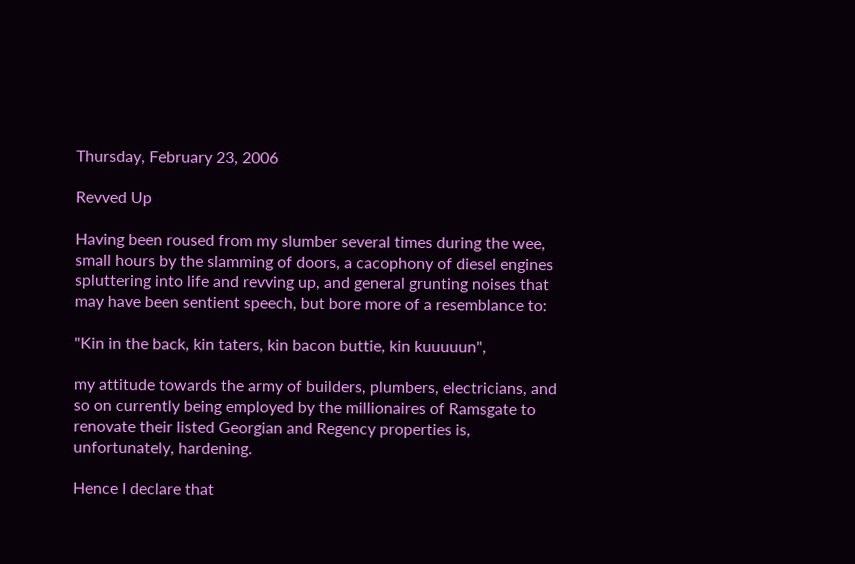Thursday, February 23, 2006

Revved Up

Having been roused from my slumber several times during the wee, small hours by the slamming of doors, a cacophony of diesel engines spluttering into life and revving up, and general grunting noises that may have been sentient speech, but bore more of a resemblance to:

"Kin in the back, kin taters, kin bacon buttie, kin kuuuuun",

my attitude towards the army of builders, plumbers, electricians, and so on currently being employed by the millionaires of Ramsgate to renovate their listed Georgian and Regency properties is, unfortunately, hardening.

Hence I declare that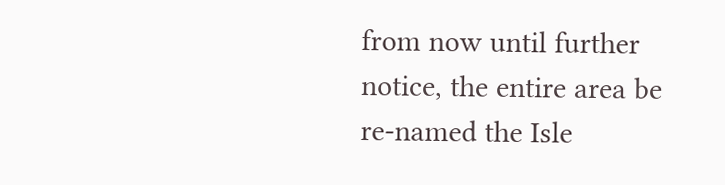from now until further notice, the entire area be re-named the Isle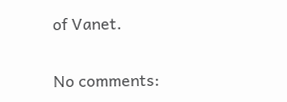of Vanet.

No comments: